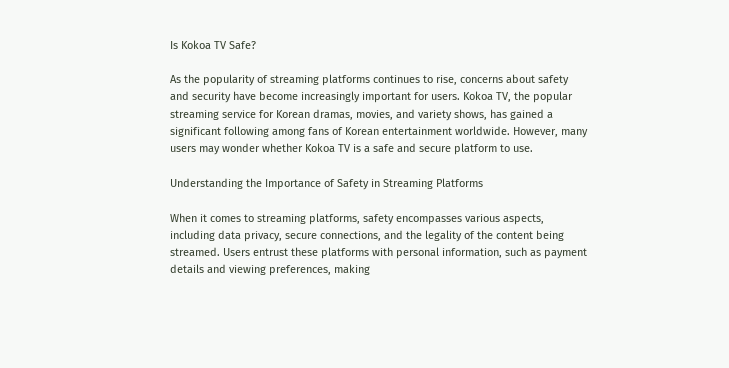Is Kokoa TV Safe?

As the popularity of streaming platforms continues to rise, concerns about safety and security have become increasingly important for users. Kokoa TV, the popular streaming service for Korean dramas, movies, and variety shows, has gained a significant following among fans of Korean entertainment worldwide. However, many users may wonder whether Kokoa TV is a safe and secure platform to use.

Understanding the Importance of Safety in Streaming Platforms

When it comes to streaming platforms, safety encompasses various aspects, including data privacy, secure connections, and the legality of the content being streamed. Users entrust these platforms with personal information, such as payment details and viewing preferences, making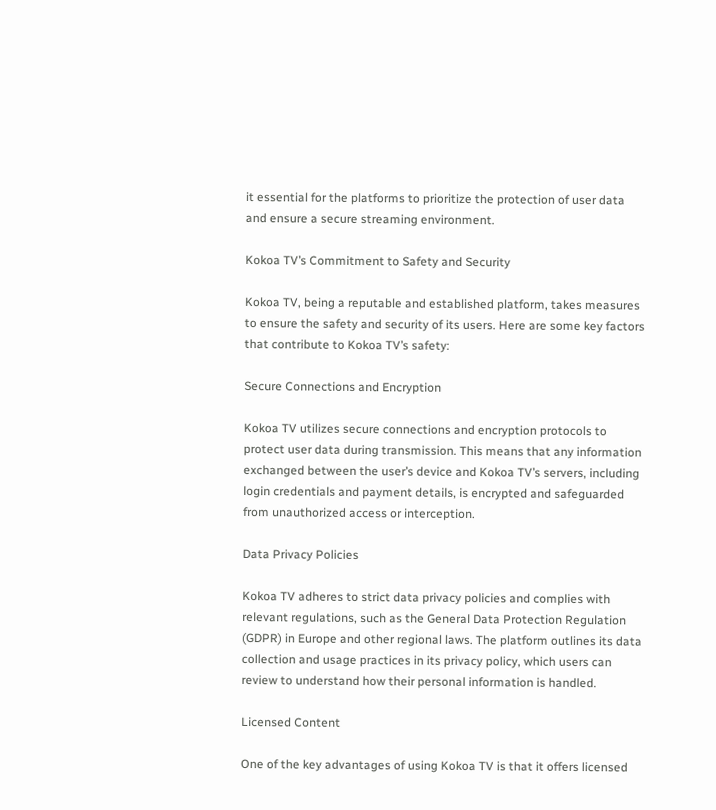it essential for the platforms to prioritize the protection of user data and ensure a secure streaming environment.

Kokoa TV’s Commitment to Safety and Security

Kokoa TV, being a reputable and established platform, takes measures to ensure the safety and security of its users. Here are some key factors that contribute to Kokoa TV’s safety:

Secure Connections and Encryption

Kokoa TV utilizes secure connections and encryption protocols to protect user data during transmission. This means that any information exchanged between the user’s device and Kokoa TV’s servers, including login credentials and payment details, is encrypted and safeguarded from unauthorized access or interception.

Data Privacy Policies

Kokoa TV adheres to strict data privacy policies and complies with relevant regulations, such as the General Data Protection Regulation (GDPR) in Europe and other regional laws. The platform outlines its data collection and usage practices in its privacy policy, which users can review to understand how their personal information is handled.

Licensed Content

One of the key advantages of using Kokoa TV is that it offers licensed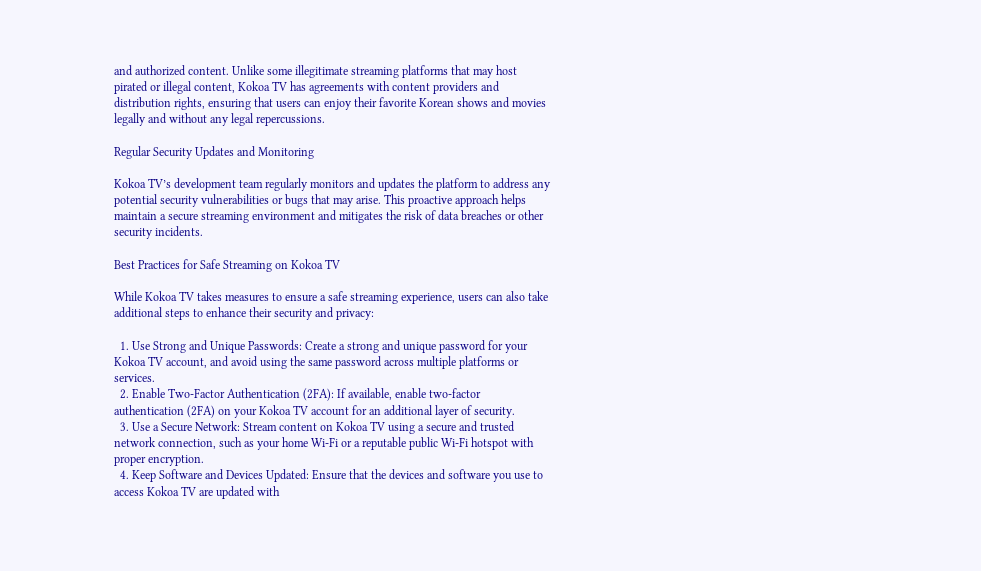and authorized content. Unlike some illegitimate streaming platforms that may host pirated or illegal content, Kokoa TV has agreements with content providers and distribution rights, ensuring that users can enjoy their favorite Korean shows and movies legally and without any legal repercussions.

Regular Security Updates and Monitoring

Kokoa TV’s development team regularly monitors and updates the platform to address any potential security vulnerabilities or bugs that may arise. This proactive approach helps maintain a secure streaming environment and mitigates the risk of data breaches or other security incidents.

Best Practices for Safe Streaming on Kokoa TV

While Kokoa TV takes measures to ensure a safe streaming experience, users can also take additional steps to enhance their security and privacy:

  1. Use Strong and Unique Passwords: Create a strong and unique password for your Kokoa TV account, and avoid using the same password across multiple platforms or services.
  2. Enable Two-Factor Authentication (2FA): If available, enable two-factor authentication (2FA) on your Kokoa TV account for an additional layer of security.
  3. Use a Secure Network: Stream content on Kokoa TV using a secure and trusted network connection, such as your home Wi-Fi or a reputable public Wi-Fi hotspot with proper encryption.
  4. Keep Software and Devices Updated: Ensure that the devices and software you use to access Kokoa TV are updated with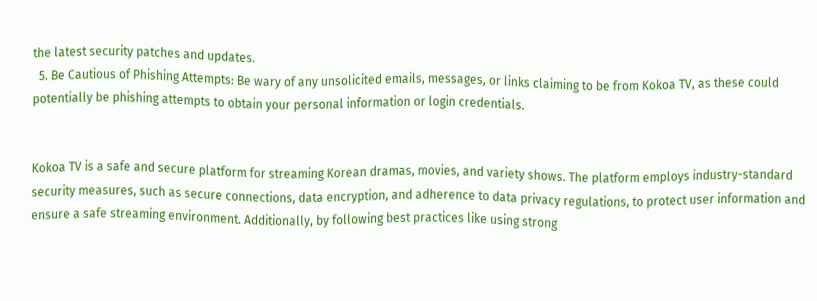the latest security patches and updates.
  5. Be Cautious of Phishing Attempts: Be wary of any unsolicited emails, messages, or links claiming to be from Kokoa TV, as these could potentially be phishing attempts to obtain your personal information or login credentials.


Kokoa TV is a safe and secure platform for streaming Korean dramas, movies, and variety shows. The platform employs industry-standard security measures, such as secure connections, data encryption, and adherence to data privacy regulations, to protect user information and ensure a safe streaming environment. Additionally, by following best practices like using strong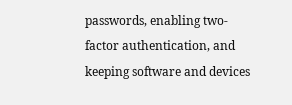passwords, enabling two-factor authentication, and keeping software and devices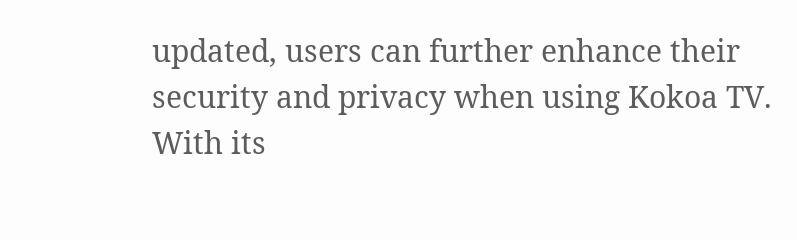updated, users can further enhance their security and privacy when using Kokoa TV. With its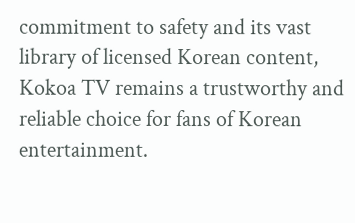commitment to safety and its vast library of licensed Korean content, Kokoa TV remains a trustworthy and reliable choice for fans of Korean entertainment.